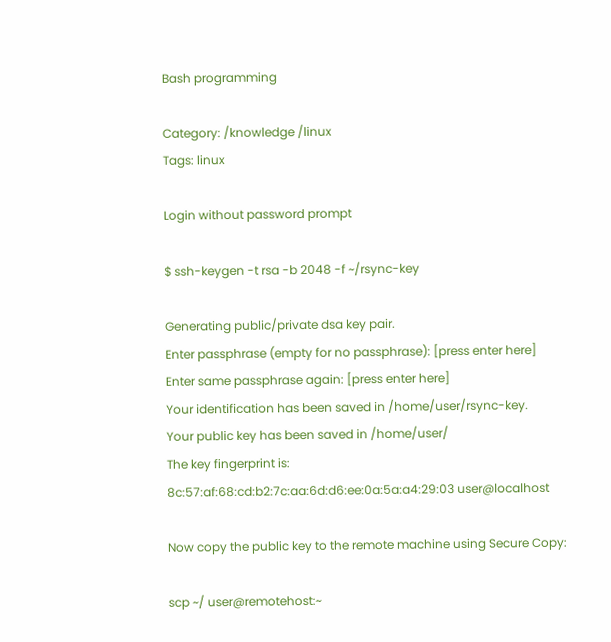Bash programming

Category: /knowledge /linux
Tags: linux

Login without password prompt

$ ssh-keygen -t rsa -b 2048 -f ~/rsync-key

Generating public/private dsa key pair.
Enter passphrase (empty for no passphrase): [press enter here]
Enter same passphrase again: [press enter here]
Your identification has been saved in /home/user/rsync-key.
Your public key has been saved in /home/user/
The key fingerprint is:
8c:57:af:68:cd:b2:7c:aa:6d:d6:ee:0a:5a:a4:29:03 user@localhost

Now copy the public key to the remote machine using Secure Copy:

scp ~/ user@remotehost:~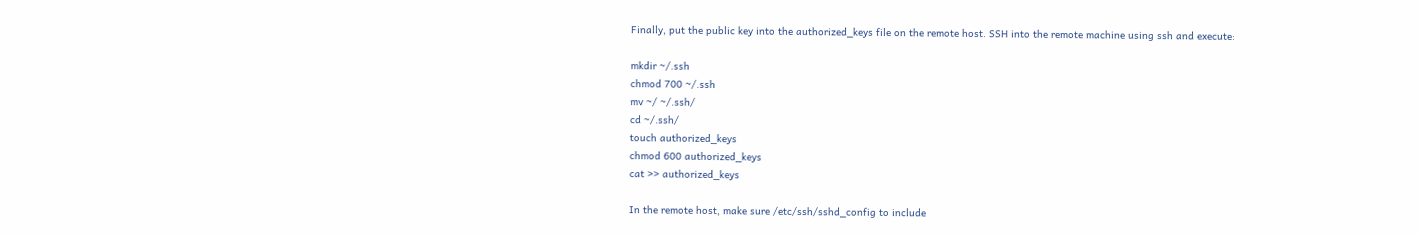Finally, put the public key into the authorized_keys file on the remote host. SSH into the remote machine using ssh and execute:

mkdir ~/.ssh
chmod 700 ~/.ssh
mv ~/ ~/.ssh/
cd ~/.ssh/
touch authorized_keys
chmod 600 authorized_keys
cat >> authorized_keys

In the remote host, make sure /etc/ssh/sshd_config to include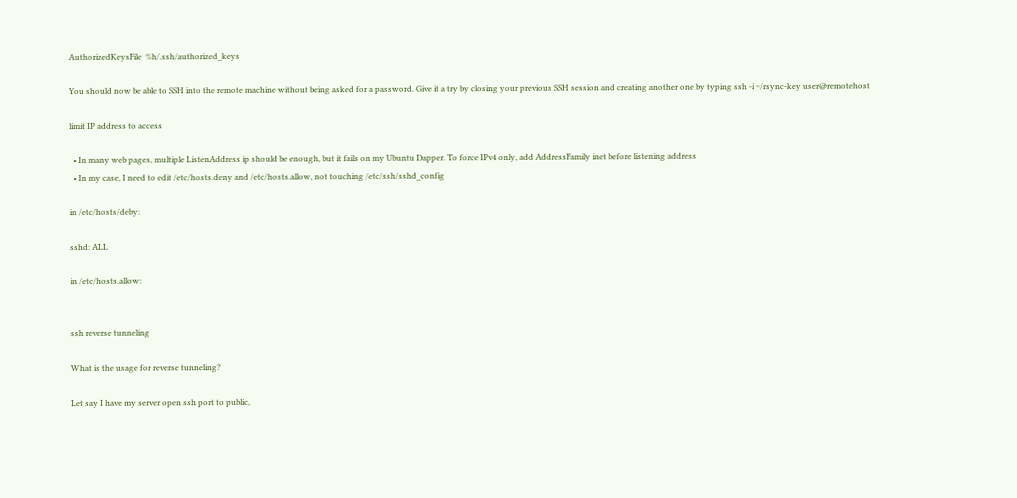AuthorizedKeysFile  %h/.ssh/authorized_keys

You should now be able to SSH into the remote machine without being asked for a password. Give it a try by closing your previous SSH session and creating another one by typing ssh -i ~/rsync-key user@remotehost

limit IP address to access

  • In many web pages, multiple ListenAddress ip should be enough, but it fails on my Ubuntu Dapper. To force IPv4 only, add AddressFamily inet before listening address
  • In my case, I need to edit /etc/hosts.deny and /etc/hosts.allow, not touching /etc/ssh/sshd_config

in /etc/hosts/deby:

sshd: ALL

in /etc/hosts.allow:


ssh reverse tunneling

What is the usage for reverse tunneling?

Let say I have my server open ssh port to public,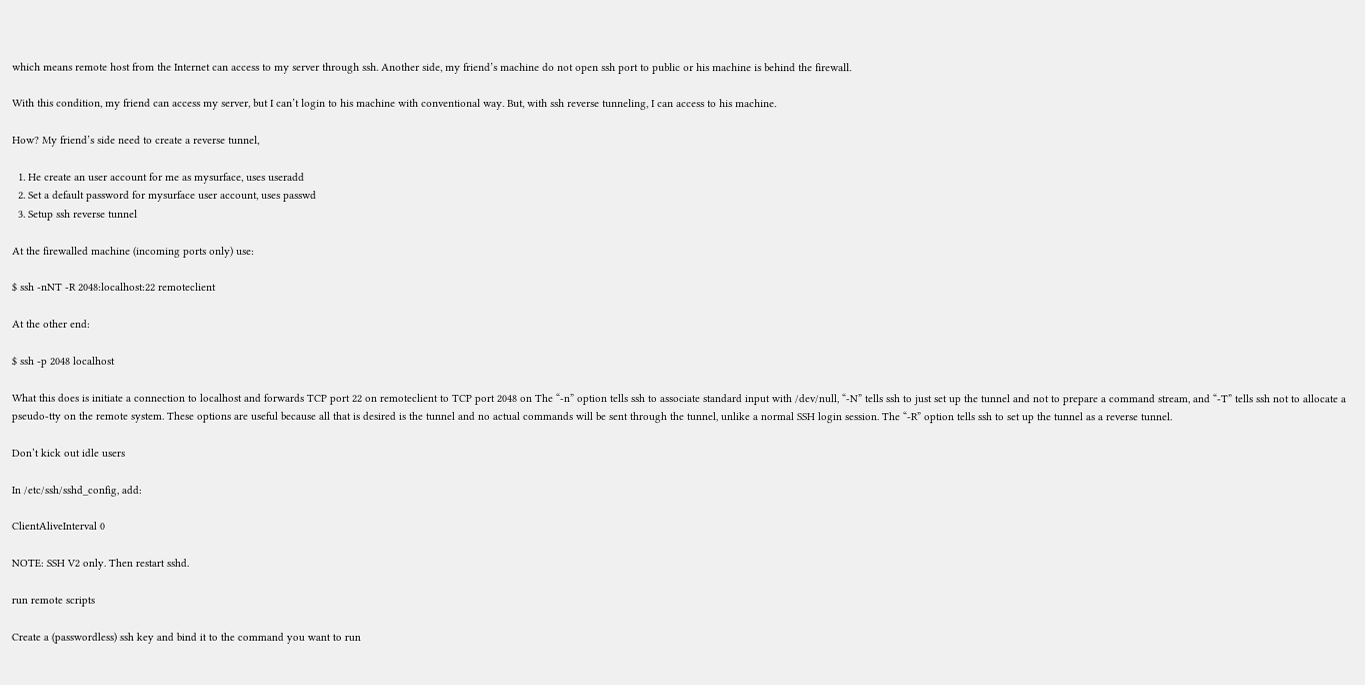which means remote host from the Internet can access to my server through ssh. Another side, my friend’s machine do not open ssh port to public or his machine is behind the firewall.

With this condition, my friend can access my server, but I can’t login to his machine with conventional way. But, with ssh reverse tunneling, I can access to his machine.

How? My friend’s side need to create a reverse tunnel,

  1. He create an user account for me as mysurface, uses useradd
  2. Set a default password for mysurface user account, uses passwd
  3. Setup ssh reverse tunnel

At the firewalled machine (incoming ports only) use:

$ ssh -nNT -R 2048:localhost:22 remoteclient

At the other end:

$ ssh -p 2048 localhost

What this does is initiate a connection to localhost and forwards TCP port 22 on remoteclient to TCP port 2048 on The “-n” option tells ssh to associate standard input with /dev/null, “-N” tells ssh to just set up the tunnel and not to prepare a command stream, and “-T” tells ssh not to allocate a pseudo-tty on the remote system. These options are useful because all that is desired is the tunnel and no actual commands will be sent through the tunnel, unlike a normal SSH login session. The “-R” option tells ssh to set up the tunnel as a reverse tunnel.

Don’t kick out idle users

In /etc/ssh/sshd_config, add:

ClientAliveInterval 0

NOTE: SSH V2 only. Then restart sshd.

run remote scripts

Create a (passwordless) ssh key and bind it to the command you want to run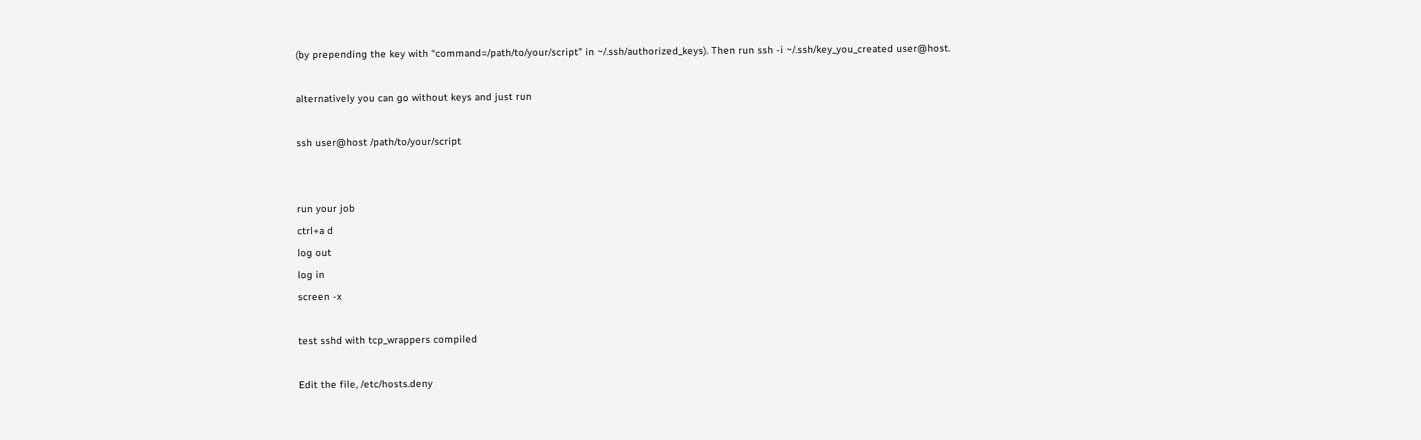(by prepending the key with “command=/path/to/your/script” in ~/.ssh/authorized_keys). Then run ssh -i ~/.ssh/key_you_created user@host.

alternatively you can go without keys and just run

ssh user@host /path/to/your/script


run your job
ctrl+a d
log out
log in
screen -x

test sshd with tcp_wrappers compiled

Edit the file, /etc/hosts.deny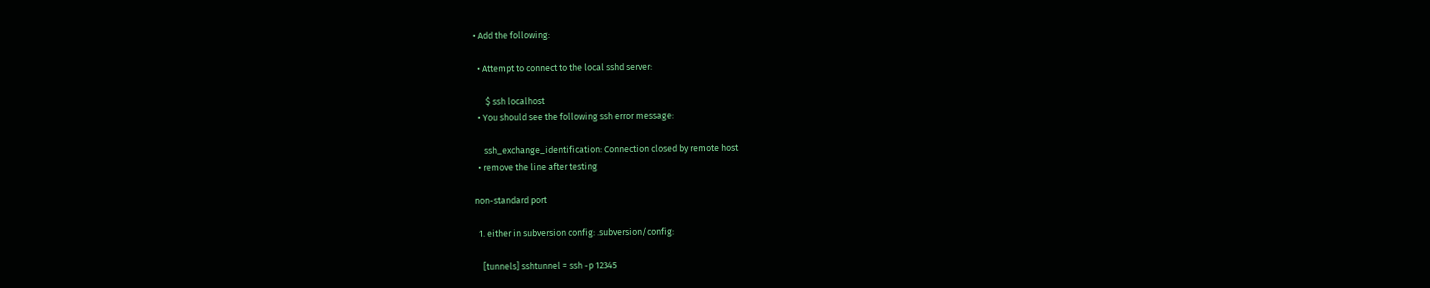• Add the following:

  • Attempt to connect to the local sshd server:

      $ ssh localhost
  • You should see the following ssh error message:

     ssh_exchange_identification: Connection closed by remote host
  • remove the line after testing

non-standard port

  1. either in subversion config: .subversion/config:

    [tunnels] sshtunnel = ssh -p 12345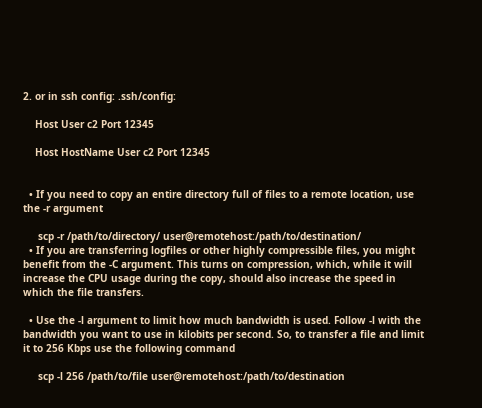2. or in ssh config: .ssh/config:

    Host User c2 Port 12345

    Host HostName User c2 Port 12345


  • If you need to copy an entire directory full of files to a remote location, use the -r argument

     scp -r /path/to/directory/ user@remotehost:/path/to/destination/
  • If you are transferring logfiles or other highly compressible files, you might benefit from the -C argument. This turns on compression, which, while it will increase the CPU usage during the copy, should also increase the speed in which the file transfers.

  • Use the -l argument to limit how much bandwidth is used. Follow -l with the bandwidth you want to use in kilobits per second. So, to transfer a file and limit it to 256 Kbps use the following command

     scp -l 256 /path/to/file user@remotehost:/path/to/destination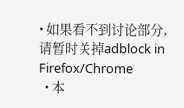• 如果看不到讨论部分, 请暂时关掉adblock in Firefox/Chrome
  • 本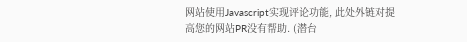网站使用Javascript实现评论功能, 此处外链对提高您的网站PR没有帮助. (潜台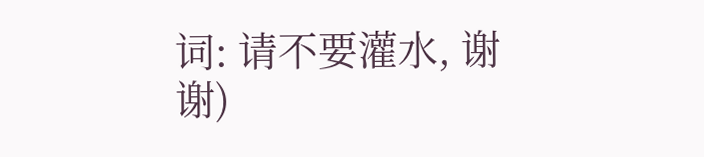词: 请不要灌水, 谢谢)